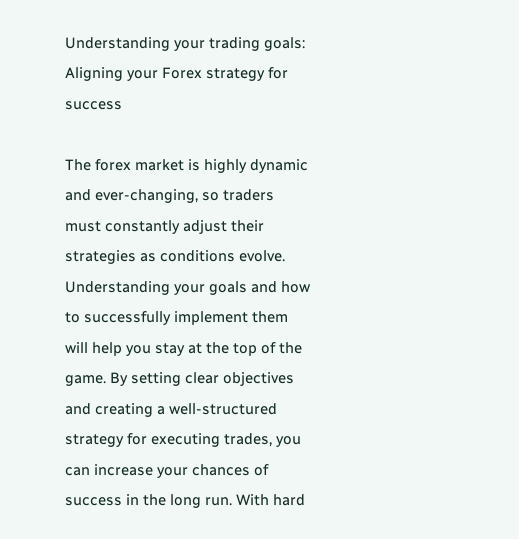Understanding your trading goals: Aligning your Forex strategy for success

The forex market is highly dynamic and ever-changing, so traders must constantly adjust their strategies as conditions evolve. Understanding your goals and how to successfully implement them will help you stay at the top of the game. By setting clear objectives and creating a well-structured strategy for executing trades, you can increase your chances of success in the long run. With hard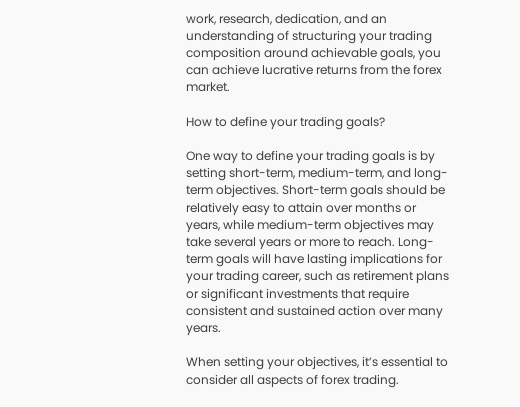work, research, dedication, and an understanding of structuring your trading composition around achievable goals, you can achieve lucrative returns from the forex market.

How to define your trading goals?

One way to define your trading goals is by setting short-term, medium-term, and long-term objectives. Short-term goals should be relatively easy to attain over months or years, while medium-term objectives may take several years or more to reach. Long-term goals will have lasting implications for your trading career, such as retirement plans or significant investments that require consistent and sustained action over many years.

When setting your objectives, it’s essential to consider all aspects of forex trading.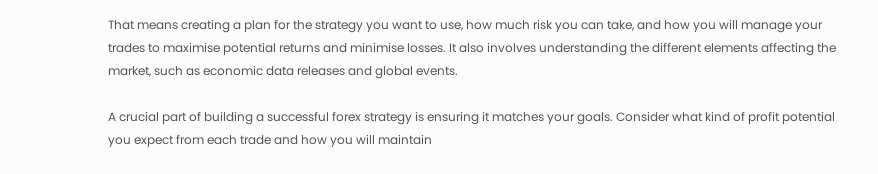That means creating a plan for the strategy you want to use, how much risk you can take, and how you will manage your trades to maximise potential returns and minimise losses. It also involves understanding the different elements affecting the market, such as economic data releases and global events.

A crucial part of building a successful forex strategy is ensuring it matches your goals. Consider what kind of profit potential you expect from each trade and how you will maintain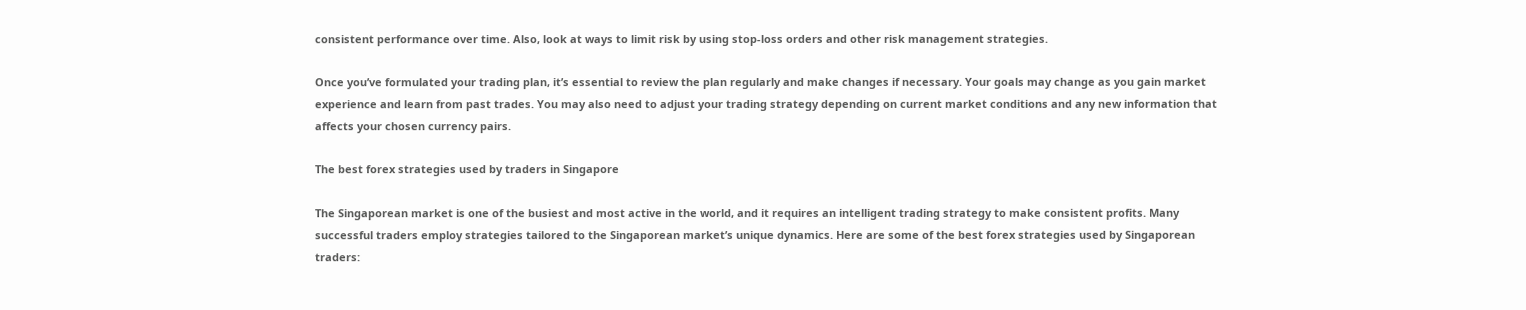consistent performance over time. Also, look at ways to limit risk by using stop-loss orders and other risk management strategies.

Once you’ve formulated your trading plan, it’s essential to review the plan regularly and make changes if necessary. Your goals may change as you gain market experience and learn from past trades. You may also need to adjust your trading strategy depending on current market conditions and any new information that affects your chosen currency pairs.

The best forex strategies used by traders in Singapore

The Singaporean market is one of the busiest and most active in the world, and it requires an intelligent trading strategy to make consistent profits. Many successful traders employ strategies tailored to the Singaporean market’s unique dynamics. Here are some of the best forex strategies used by Singaporean traders: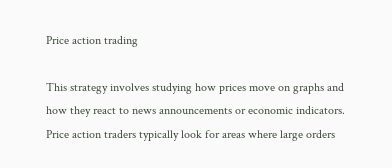Price action trading

This strategy involves studying how prices move on graphs and how they react to news announcements or economic indicators. Price action traders typically look for areas where large orders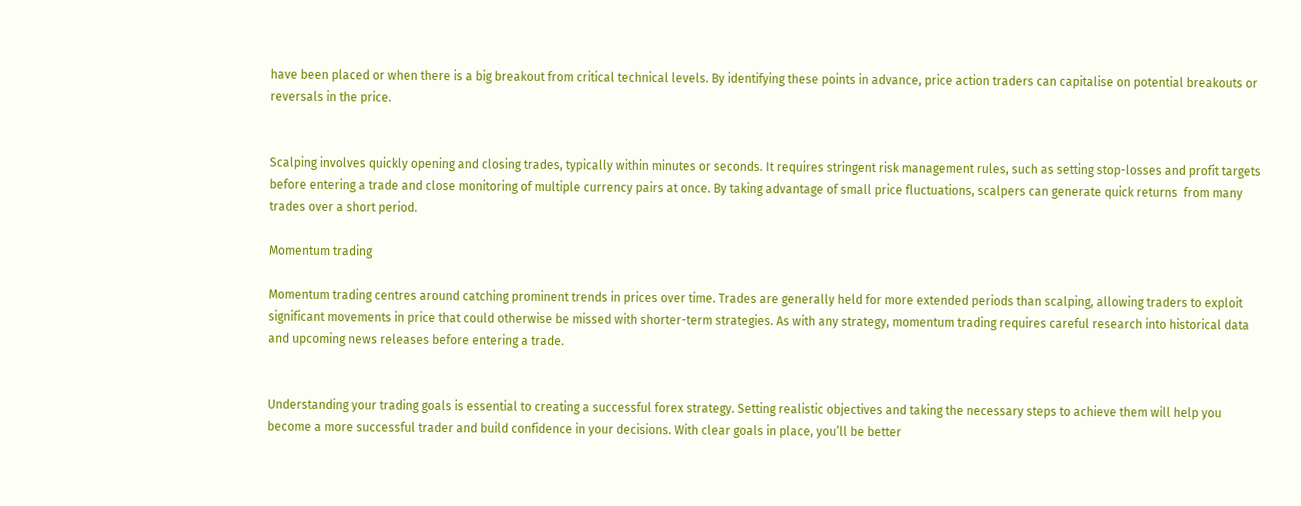have been placed or when there is a big breakout from critical technical levels. By identifying these points in advance, price action traders can capitalise on potential breakouts or reversals in the price.


Scalping involves quickly opening and closing trades, typically within minutes or seconds. It requires stringent risk management rules, such as setting stop-losses and profit targets before entering a trade and close monitoring of multiple currency pairs at once. By taking advantage of small price fluctuations, scalpers can generate quick returns  from many trades over a short period.

Momentum trading

Momentum trading centres around catching prominent trends in prices over time. Trades are generally held for more extended periods than scalping, allowing traders to exploit significant movements in price that could otherwise be missed with shorter-term strategies. As with any strategy, momentum trading requires careful research into historical data and upcoming news releases before entering a trade.


Understanding your trading goals is essential to creating a successful forex strategy. Setting realistic objectives and taking the necessary steps to achieve them will help you become a more successful trader and build confidence in your decisions. With clear goals in place, you’ll be better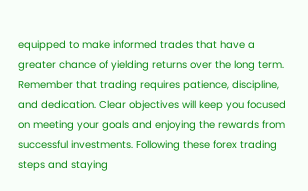equipped to make informed trades that have a greater chance of yielding returns over the long term. Remember that trading requires patience, discipline, and dedication. Clear objectives will keep you focused on meeting your goals and enjoying the rewards from successful investments. Following these forex trading steps and staying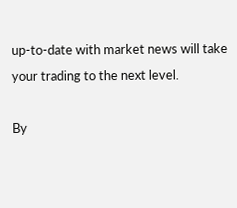up-to-date with market news will take your trading to the next level.

By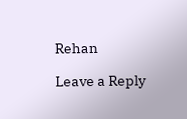Rehan

Leave a Reply